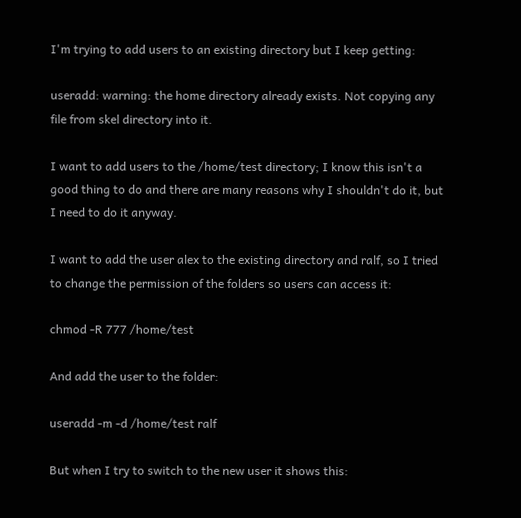I'm trying to add users to an existing directory but I keep getting:

useradd: warning: the home directory already exists. Not copying any file from skel directory into it.

I want to add users to the /home/test directory; I know this isn't a good thing to do and there are many reasons why I shouldn't do it, but I need to do it anyway.

I want to add the user alex to the existing directory and ralf, so I tried to change the permission of the folders so users can access it:

chmod -R 777 /home/test

And add the user to the folder:

useradd -m -d /home/test ralf

But when I try to switch to the new user it shows this: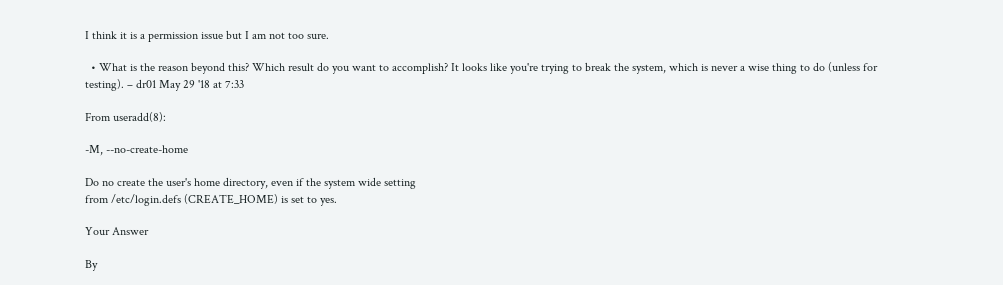I think it is a permission issue but I am not too sure.

  • What is the reason beyond this? Which result do you want to accomplish? It looks like you're trying to break the system, which is never a wise thing to do (unless for testing). – dr01 May 29 '18 at 7:33

From useradd(8):

-M, --no-create-home

Do no create the user's home directory, even if the system wide setting
from /etc/login.defs (CREATE_HOME) is set to yes.

Your Answer

By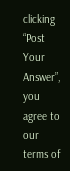clicking “Post Your Answer”, you agree to our terms of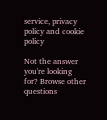service, privacy policy and cookie policy

Not the answer you're looking for? Browse other questions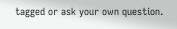tagged or ask your own question.